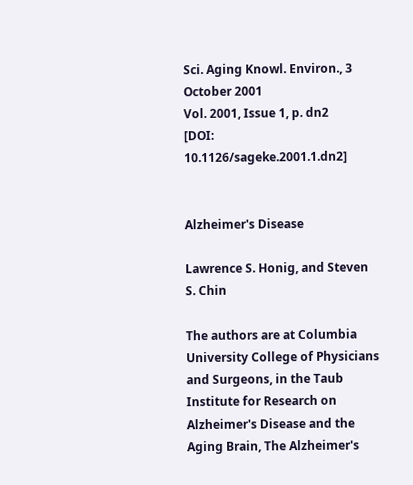Sci. Aging Knowl. Environ., 3 October 2001
Vol. 2001, Issue 1, p. dn2
[DOI: 10.1126/sageke.2001.1.dn2]


Alzheimer's Disease

Lawrence S. Honig, and Steven S. Chin

The authors are at Columbia University College of Physicians and Surgeons, in the Taub Institute for Research on Alzheimer's Disease and the Aging Brain, The Alzheimer's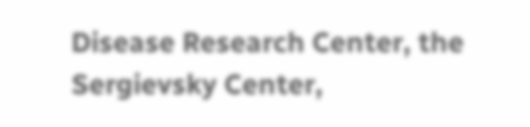Disease Research Center, the Sergievsky Center,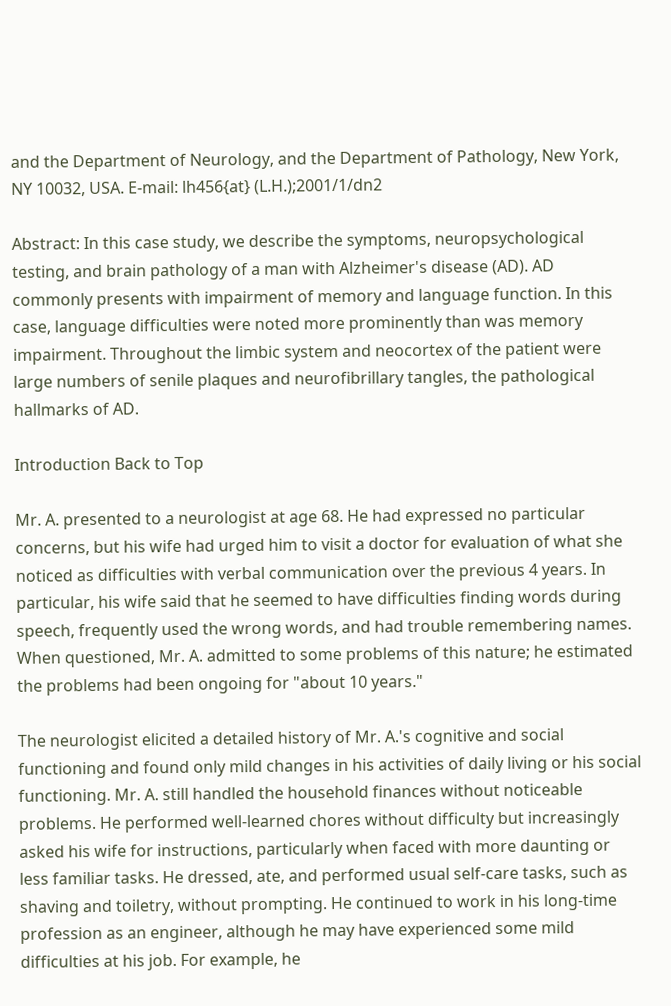and the Department of Neurology, and the Department of Pathology, New York, NY 10032, USA. E-mail: lh456{at} (L.H.);2001/1/dn2

Abstract: In this case study, we describe the symptoms, neuropsychological testing, and brain pathology of a man with Alzheimer's disease (AD). AD commonly presents with impairment of memory and language function. In this case, language difficulties were noted more prominently than was memory impairment. Throughout the limbic system and neocortex of the patient were large numbers of senile plaques and neurofibrillary tangles, the pathological hallmarks of AD.

Introduction Back to Top

Mr. A. presented to a neurologist at age 68. He had expressed no particular concerns, but his wife had urged him to visit a doctor for evaluation of what she noticed as difficulties with verbal communication over the previous 4 years. In particular, his wife said that he seemed to have difficulties finding words during speech, frequently used the wrong words, and had trouble remembering names. When questioned, Mr. A. admitted to some problems of this nature; he estimated the problems had been ongoing for "about 10 years."

The neurologist elicited a detailed history of Mr. A.'s cognitive and social functioning and found only mild changes in his activities of daily living or his social functioning. Mr. A. still handled the household finances without noticeable problems. He performed well-learned chores without difficulty but increasingly asked his wife for instructions, particularly when faced with more daunting or less familiar tasks. He dressed, ate, and performed usual self-care tasks, such as shaving and toiletry, without prompting. He continued to work in his long-time profession as an engineer, although he may have experienced some mild difficulties at his job. For example, he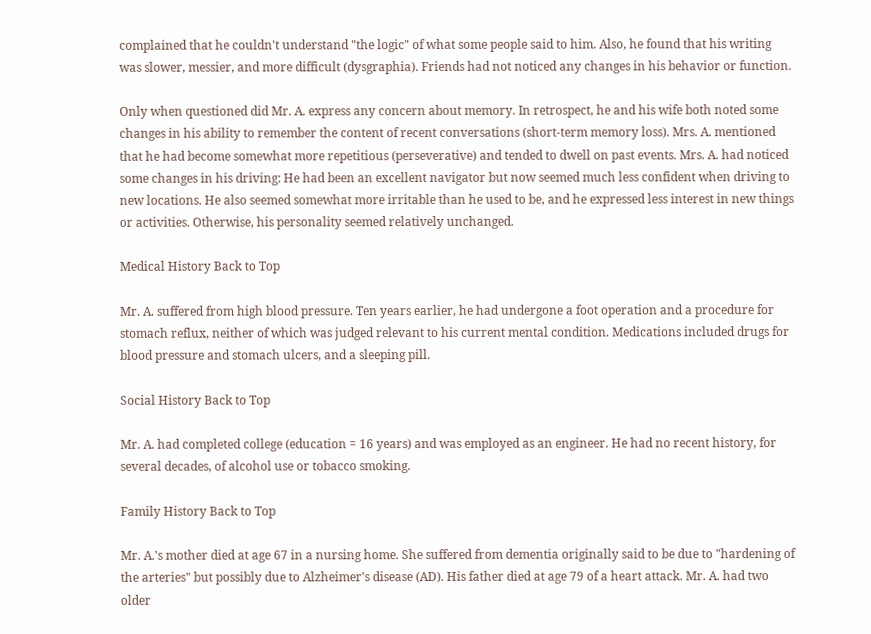complained that he couldn't understand "the logic" of what some people said to him. Also, he found that his writing was slower, messier, and more difficult (dysgraphia). Friends had not noticed any changes in his behavior or function.

Only when questioned did Mr. A. express any concern about memory. In retrospect, he and his wife both noted some changes in his ability to remember the content of recent conversations (short-term memory loss). Mrs. A. mentioned that he had become somewhat more repetitious (perseverative) and tended to dwell on past events. Mrs. A. had noticed some changes in his driving: He had been an excellent navigator but now seemed much less confident when driving to new locations. He also seemed somewhat more irritable than he used to be, and he expressed less interest in new things or activities. Otherwise, his personality seemed relatively unchanged.

Medical History Back to Top

Mr. A. suffered from high blood pressure. Ten years earlier, he had undergone a foot operation and a procedure for stomach reflux, neither of which was judged relevant to his current mental condition. Medications included drugs for blood pressure and stomach ulcers, and a sleeping pill.

Social History Back to Top

Mr. A. had completed college (education = 16 years) and was employed as an engineer. He had no recent history, for several decades, of alcohol use or tobacco smoking.

Family History Back to Top

Mr. A.'s mother died at age 67 in a nursing home. She suffered from dementia originally said to be due to "hardening of the arteries" but possibly due to Alzheimer's disease (AD). His father died at age 79 of a heart attack. Mr. A. had two older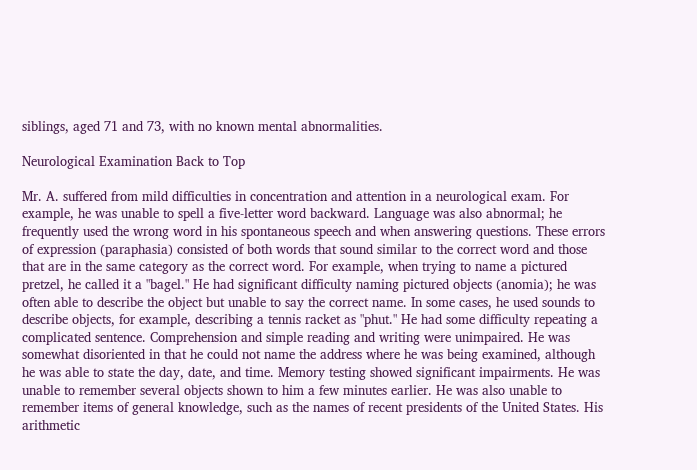siblings, aged 71 and 73, with no known mental abnormalities.

Neurological Examination Back to Top

Mr. A. suffered from mild difficulties in concentration and attention in a neurological exam. For example, he was unable to spell a five-letter word backward. Language was also abnormal; he frequently used the wrong word in his spontaneous speech and when answering questions. These errors of expression (paraphasia) consisted of both words that sound similar to the correct word and those that are in the same category as the correct word. For example, when trying to name a pictured pretzel, he called it a "bagel." He had significant difficulty naming pictured objects (anomia); he was often able to describe the object but unable to say the correct name. In some cases, he used sounds to describe objects, for example, describing a tennis racket as "phut." He had some difficulty repeating a complicated sentence. Comprehension and simple reading and writing were unimpaired. He was somewhat disoriented in that he could not name the address where he was being examined, although he was able to state the day, date, and time. Memory testing showed significant impairments. He was unable to remember several objects shown to him a few minutes earlier. He was also unable to remember items of general knowledge, such as the names of recent presidents of the United States. His arithmetic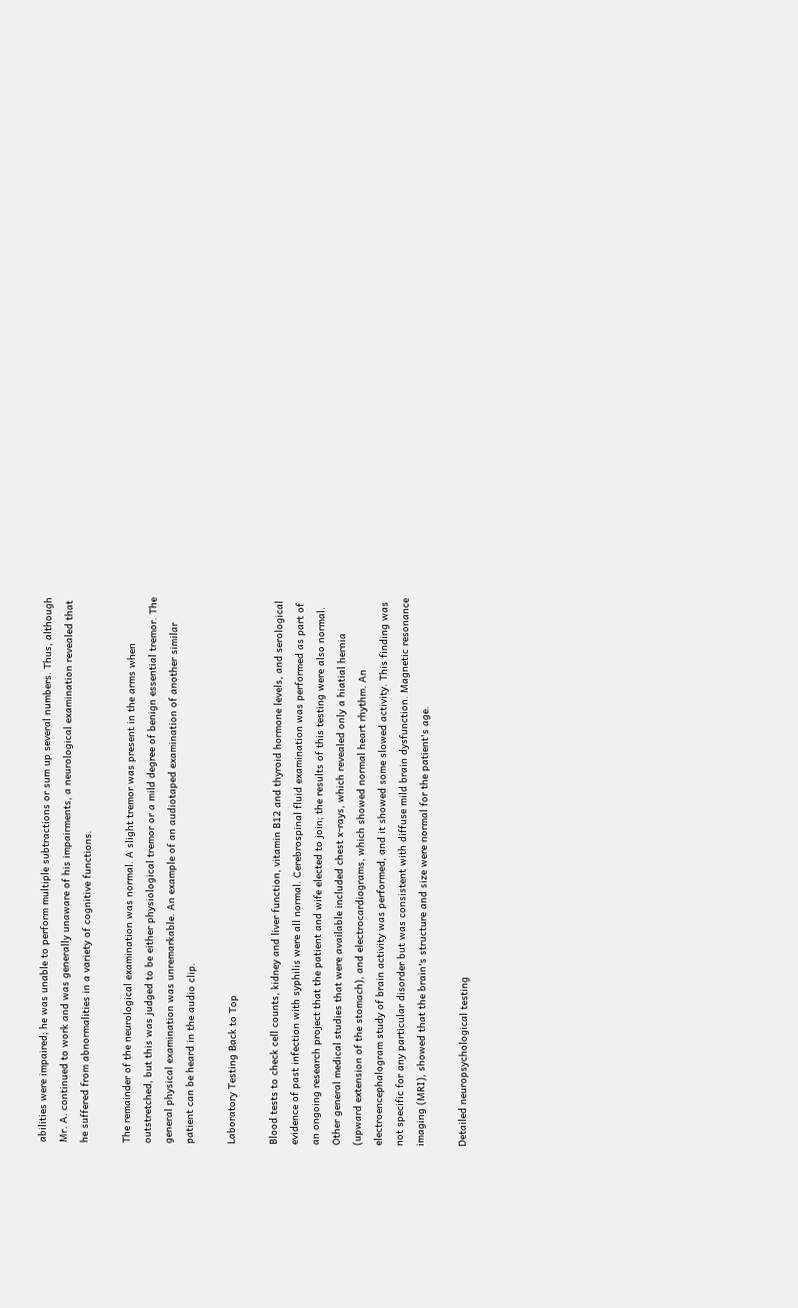abilities were impaired; he was unable to perform multiple subtractions or sum up several numbers. Thus, although Mr. A. continued to work and was generally unaware of his impairments, a neurological examination revealed that he suffered from abnormalities in a variety of cognitive functions.

The remainder of the neurological examination was normal. A slight tremor was present in the arms when outstretched, but this was judged to be either physiological tremor or a mild degree of benign essential tremor. The general physical examination was unremarkable. An example of an audiotaped examination of another similar patient can be heard in the audio clip.

Laboratory Testing Back to Top

Blood tests to check cell counts, kidney and liver function, vitamin B12 and thyroid hormone levels, and serological evidence of past infection with syphilis were all normal. Cerebrospinal fluid examination was performed as part of an ongoing research project that the patient and wife elected to join; the results of this testing were also normal. Other general medical studies that were available included chest x-rays, which revealed only a hiatial hernia (upward extension of the stomach), and electrocardiograms, which showed normal heart rhythm. An electroencephalogram study of brain activity was performed, and it showed some slowed activity. This finding was not specific for any particular disorder but was consistent with diffuse mild brain dysfunction. Magnetic resonance imaging (MRI), showed that the brain's structure and size were normal for the patient's age.

Detailed neuropsychological testing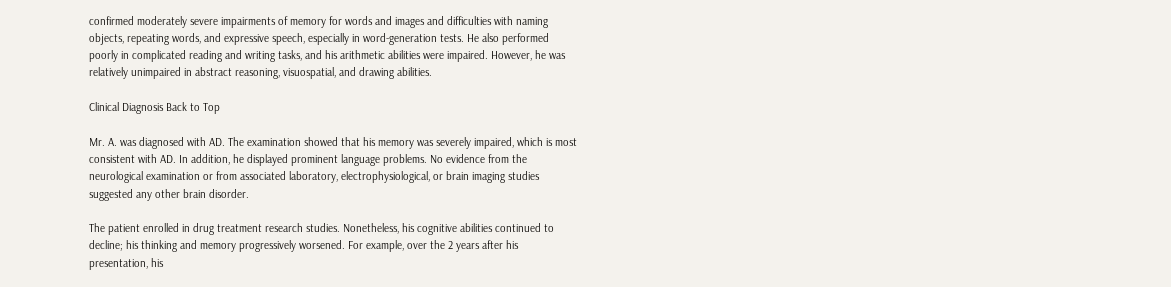confirmed moderately severe impairments of memory for words and images and difficulties with naming objects, repeating words, and expressive speech, especially in word-generation tests. He also performed poorly in complicated reading and writing tasks, and his arithmetic abilities were impaired. However, he was relatively unimpaired in abstract reasoning, visuospatial, and drawing abilities.

Clinical Diagnosis Back to Top

Mr. A. was diagnosed with AD. The examination showed that his memory was severely impaired, which is most consistent with AD. In addition, he displayed prominent language problems. No evidence from the neurological examination or from associated laboratory, electrophysiological, or brain imaging studies suggested any other brain disorder.

The patient enrolled in drug treatment research studies. Nonetheless, his cognitive abilities continued to decline; his thinking and memory progressively worsened. For example, over the 2 years after his presentation, his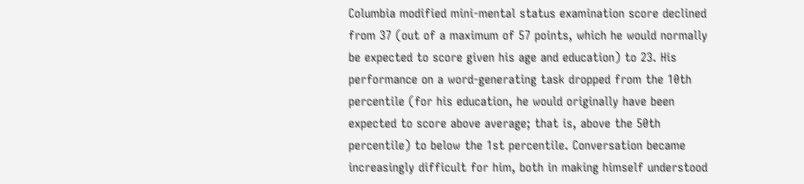Columbia modified mini-mental status examination score declined from 37 (out of a maximum of 57 points, which he would normally be expected to score given his age and education) to 23. His performance on a word-generating task dropped from the 10th percentile (for his education, he would originally have been expected to score above average; that is, above the 50th percentile) to below the 1st percentile. Conversation became increasingly difficult for him, both in making himself understood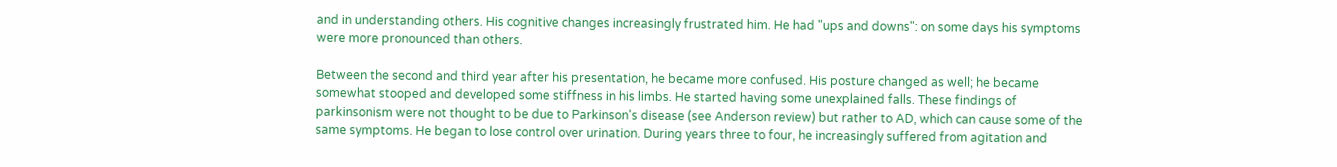and in understanding others. His cognitive changes increasingly frustrated him. He had "ups and downs": on some days his symptoms were more pronounced than others.

Between the second and third year after his presentation, he became more confused. His posture changed as well; he became somewhat stooped and developed some stiffness in his limbs. He started having some unexplained falls. These findings of parkinsonism were not thought to be due to Parkinson's disease (see Anderson review) but rather to AD, which can cause some of the same symptoms. He began to lose control over urination. During years three to four, he increasingly suffered from agitation and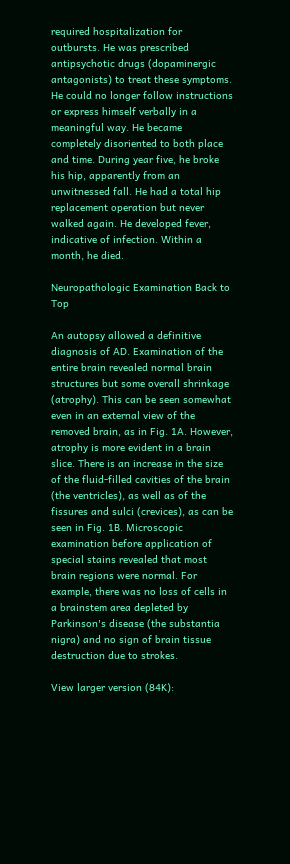required hospitalization for outbursts. He was prescribed antipsychotic drugs (dopaminergic antagonists) to treat these symptoms. He could no longer follow instructions or express himself verbally in a meaningful way. He became completely disoriented to both place and time. During year five, he broke his hip, apparently from an unwitnessed fall. He had a total hip replacement operation but never walked again. He developed fever, indicative of infection. Within a month, he died.

Neuropathologic Examination Back to Top

An autopsy allowed a definitive diagnosis of AD. Examination of the entire brain revealed normal brain structures but some overall shrinkage (atrophy). This can be seen somewhat even in an external view of the removed brain, as in Fig. 1A. However, atrophy is more evident in a brain slice. There is an increase in the size of the fluid-filled cavities of the brain (the ventricles), as well as of the fissures and sulci (crevices), as can be seen in Fig. 1B. Microscopic examination before application of special stains revealed that most brain regions were normal. For example, there was no loss of cells in a brainstem area depleted by Parkinson's disease (the substantia nigra) and no sign of brain tissue destruction due to strokes.

View larger version (84K):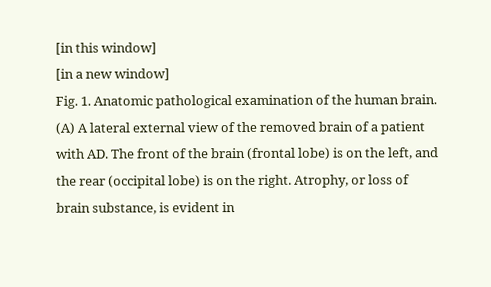[in this window]
[in a new window]
Fig. 1. Anatomic pathological examination of the human brain. (A) A lateral external view of the removed brain of a patient with AD. The front of the brain (frontal lobe) is on the left, and the rear (occipital lobe) is on the right. Atrophy, or loss of brain substance, is evident in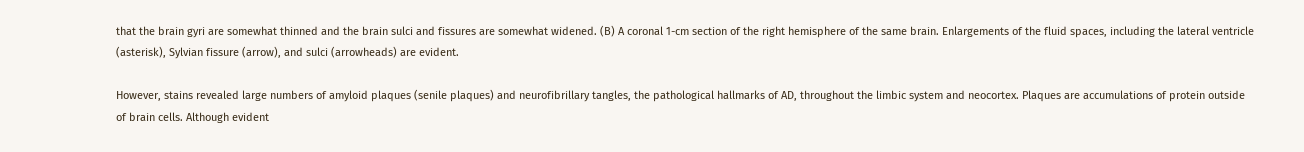that the brain gyri are somewhat thinned and the brain sulci and fissures are somewhat widened. (B) A coronal 1-cm section of the right hemisphere of the same brain. Enlargements of the fluid spaces, including the lateral ventricle (asterisk), Sylvian fissure (arrow), and sulci (arrowheads) are evident.

However, stains revealed large numbers of amyloid plaques (senile plaques) and neurofibrillary tangles, the pathological hallmarks of AD, throughout the limbic system and neocortex. Plaques are accumulations of protein outside of brain cells. Although evident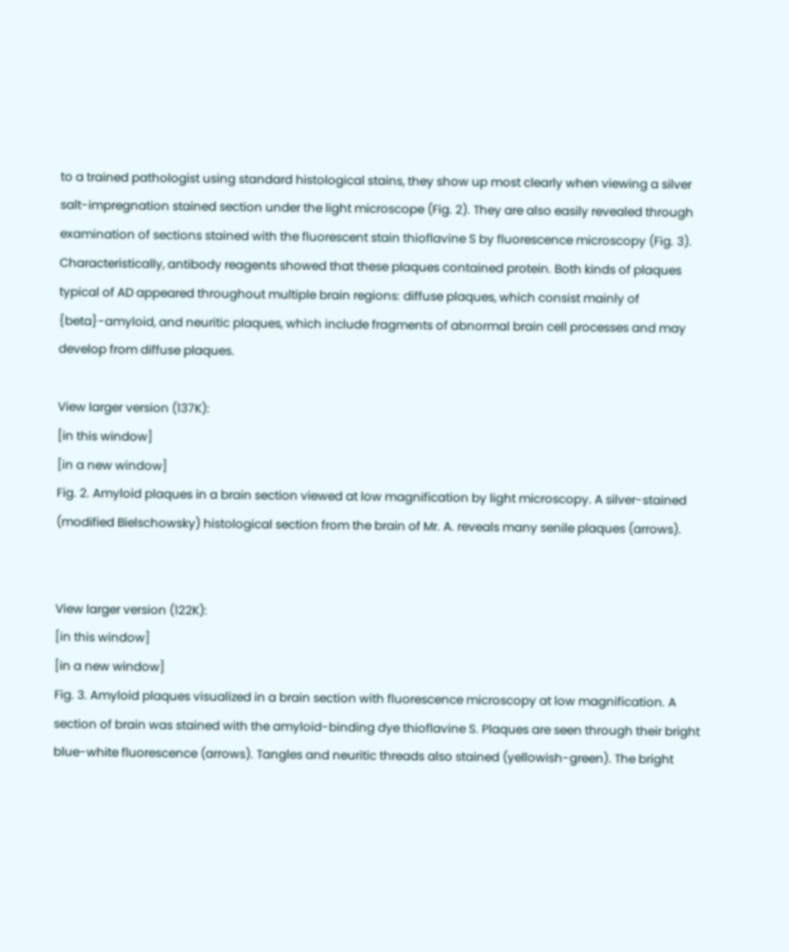to a trained pathologist using standard histological stains, they show up most clearly when viewing a silver salt-impregnation stained section under the light microscope (Fig. 2). They are also easily revealed through examination of sections stained with the fluorescent stain thioflavine S by fluorescence microscopy (Fig. 3). Characteristically, antibody reagents showed that these plaques contained protein. Both kinds of plaques typical of AD appeared throughout multiple brain regions: diffuse plaques, which consist mainly of {beta}-amyloid, and neuritic plaques, which include fragments of abnormal brain cell processes and may develop from diffuse plaques.

View larger version (137K):
[in this window]
[in a new window]
Fig. 2. Amyloid plaques in a brain section viewed at low magnification by light microscopy. A silver-stained (modified Bielschowsky) histological section from the brain of Mr. A. reveals many senile plaques (arrows).


View larger version (122K):
[in this window]
[in a new window]
Fig. 3. Amyloid plaques visualized in a brain section with fluorescence microscopy at low magnification. A section of brain was stained with the amyloid-binding dye thioflavine S. Plaques are seen through their bright blue-white fluorescence (arrows). Tangles and neuritic threads also stained (yellowish-green). The bright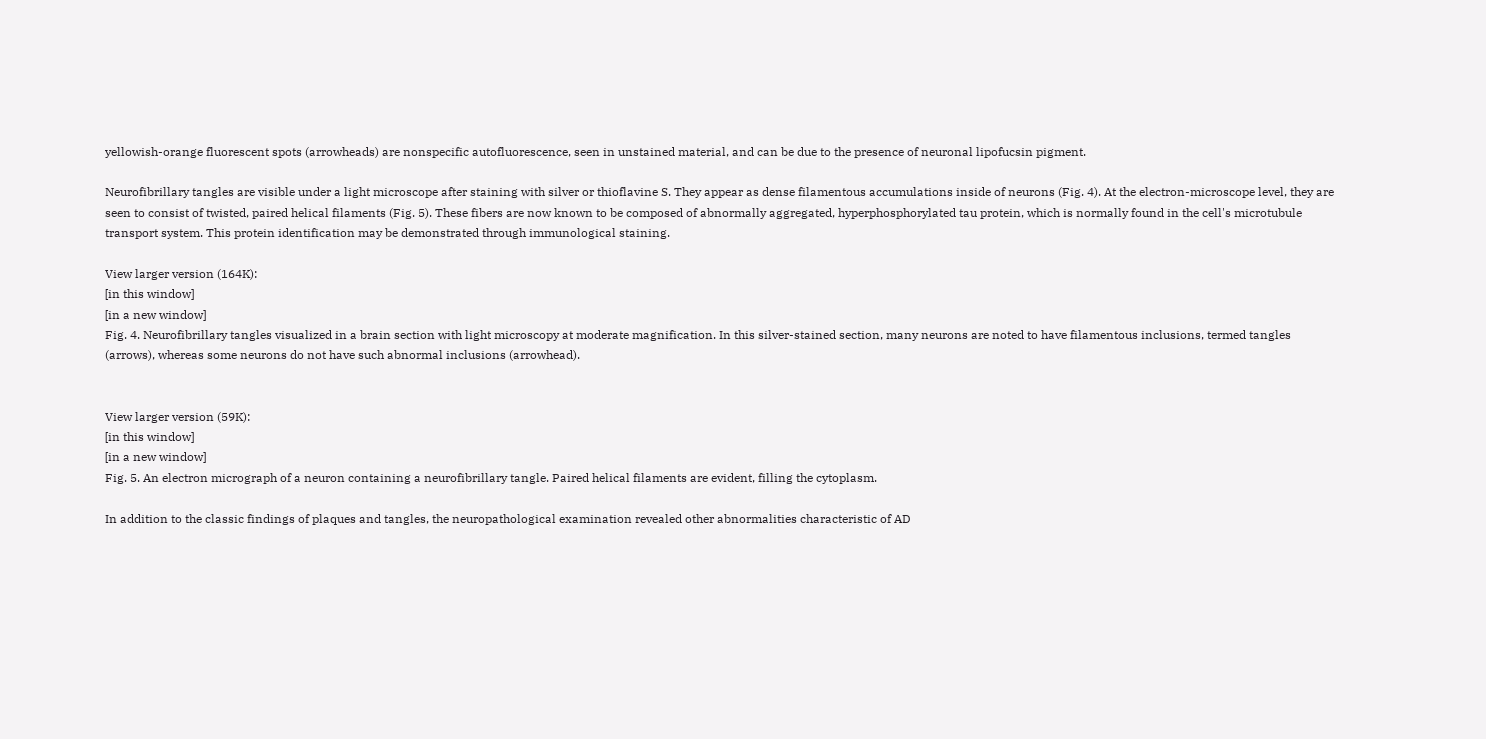yellowish-orange fluorescent spots (arrowheads) are nonspecific autofluorescence, seen in unstained material, and can be due to the presence of neuronal lipofucsin pigment.

Neurofibrillary tangles are visible under a light microscope after staining with silver or thioflavine S. They appear as dense filamentous accumulations inside of neurons (Fig. 4). At the electron-microscope level, they are seen to consist of twisted, paired helical filaments (Fig. 5). These fibers are now known to be composed of abnormally aggregated, hyperphosphorylated tau protein, which is normally found in the cell's microtubule transport system. This protein identification may be demonstrated through immunological staining.

View larger version (164K):
[in this window]
[in a new window]
Fig. 4. Neurofibrillary tangles visualized in a brain section with light microscopy at moderate magnification. In this silver-stained section, many neurons are noted to have filamentous inclusions, termed tangles (arrows), whereas some neurons do not have such abnormal inclusions (arrowhead).


View larger version (59K):
[in this window]
[in a new window]
Fig. 5. An electron micrograph of a neuron containing a neurofibrillary tangle. Paired helical filaments are evident, filling the cytoplasm.

In addition to the classic findings of plaques and tangles, the neuropathological examination revealed other abnormalities characteristic of AD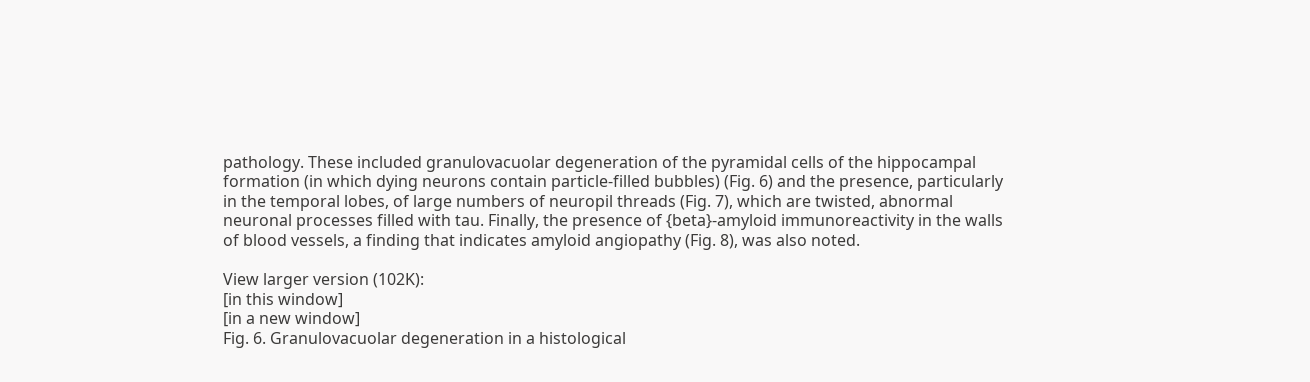pathology. These included granulovacuolar degeneration of the pyramidal cells of the hippocampal formation (in which dying neurons contain particle-filled bubbles) (Fig. 6) and the presence, particularly in the temporal lobes, of large numbers of neuropil threads (Fig. 7), which are twisted, abnormal neuronal processes filled with tau. Finally, the presence of {beta}-amyloid immunoreactivity in the walls of blood vessels, a finding that indicates amyloid angiopathy (Fig. 8), was also noted.

View larger version (102K):
[in this window]
[in a new window]
Fig. 6. Granulovacuolar degeneration in a histological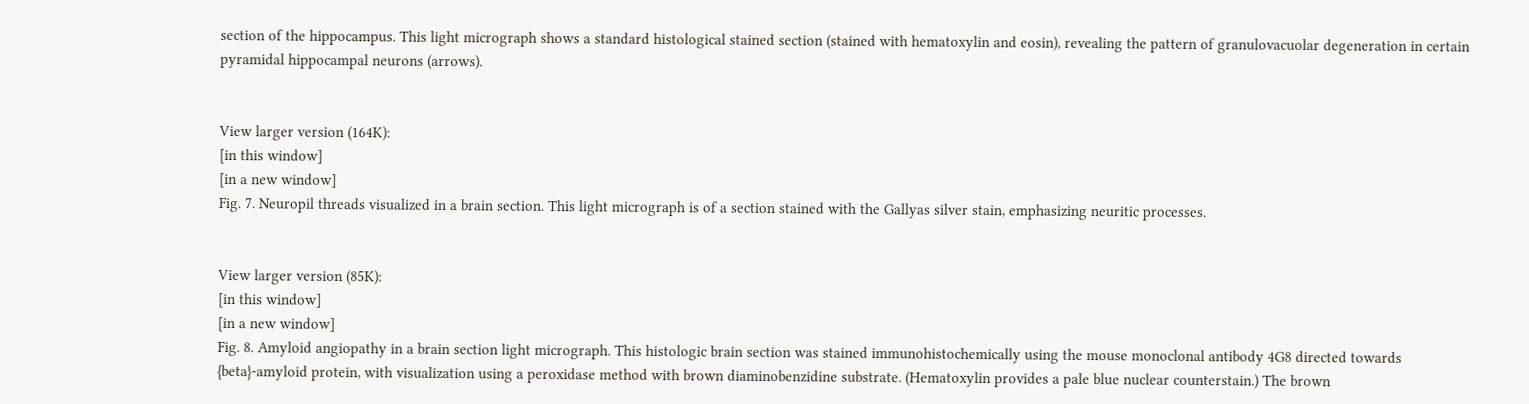section of the hippocampus. This light micrograph shows a standard histological stained section (stained with hematoxylin and eosin), revealing the pattern of granulovacuolar degeneration in certain pyramidal hippocampal neurons (arrows).


View larger version (164K):
[in this window]
[in a new window]
Fig. 7. Neuropil threads visualized in a brain section. This light micrograph is of a section stained with the Gallyas silver stain, emphasizing neuritic processes.


View larger version (85K):
[in this window]
[in a new window]
Fig. 8. Amyloid angiopathy in a brain section light micrograph. This histologic brain section was stained immunohistochemically using the mouse monoclonal antibody 4G8 directed towards {beta}-amyloid protein, with visualization using a peroxidase method with brown diaminobenzidine substrate. (Hematoxylin provides a pale blue nuclear counterstain.) The brown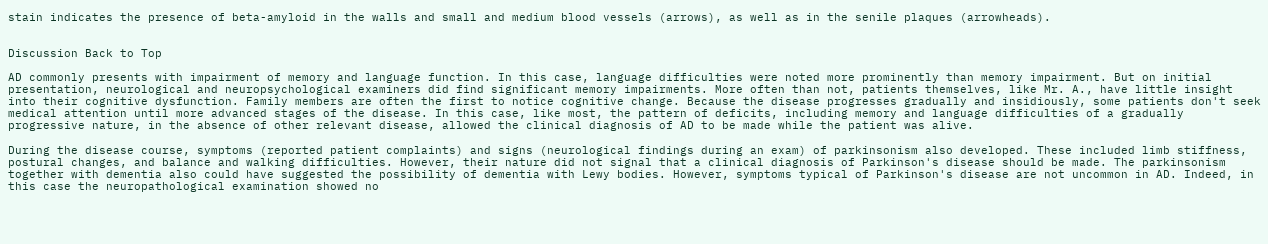stain indicates the presence of beta-amyloid in the walls and small and medium blood vessels (arrows), as well as in the senile plaques (arrowheads).


Discussion Back to Top

AD commonly presents with impairment of memory and language function. In this case, language difficulties were noted more prominently than memory impairment. But on initial presentation, neurological and neuropsychological examiners did find significant memory impairments. More often than not, patients themselves, like Mr. A., have little insight into their cognitive dysfunction. Family members are often the first to notice cognitive change. Because the disease progresses gradually and insidiously, some patients don't seek medical attention until more advanced stages of the disease. In this case, like most, the pattern of deficits, including memory and language difficulties of a gradually progressive nature, in the absence of other relevant disease, allowed the clinical diagnosis of AD to be made while the patient was alive.

During the disease course, symptoms (reported patient complaints) and signs (neurological findings during an exam) of parkinsonism also developed. These included limb stiffness, postural changes, and balance and walking difficulties. However, their nature did not signal that a clinical diagnosis of Parkinson's disease should be made. The parkinsonism together with dementia also could have suggested the possibility of dementia with Lewy bodies. However, symptoms typical of Parkinson's disease are not uncommon in AD. Indeed, in this case the neuropathological examination showed no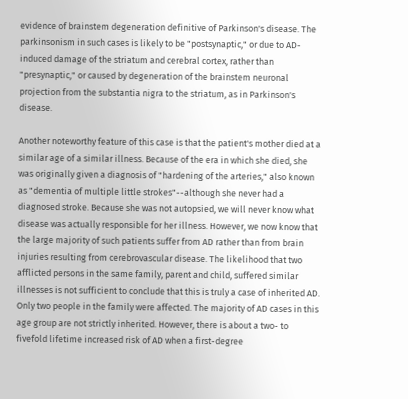evidence of brainstem degeneration definitive of Parkinson's disease. The parkinsonism in such cases is likely to be "postsynaptic," or due to AD-induced damage of the striatum and cerebral cortex, rather than "presynaptic," or caused by degeneration of the brainstem neuronal projection from the substantia nigra to the striatum, as in Parkinson's disease.

Another noteworthy feature of this case is that the patient's mother died at a similar age of a similar illness. Because of the era in which she died, she was originally given a diagnosis of "hardening of the arteries," also known as "dementia of multiple little strokes"--although she never had a diagnosed stroke. Because she was not autopsied, we will never know what disease was actually responsible for her illness. However, we now know that the large majority of such patients suffer from AD rather than from brain injuries resulting from cerebrovascular disease. The likelihood that two afflicted persons in the same family, parent and child, suffered similar illnesses is not sufficient to conclude that this is truly a case of inherited AD. Only two people in the family were affected. The majority of AD cases in this age group are not strictly inherited. However, there is about a two- to fivefold lifetime increased risk of AD when a first-degree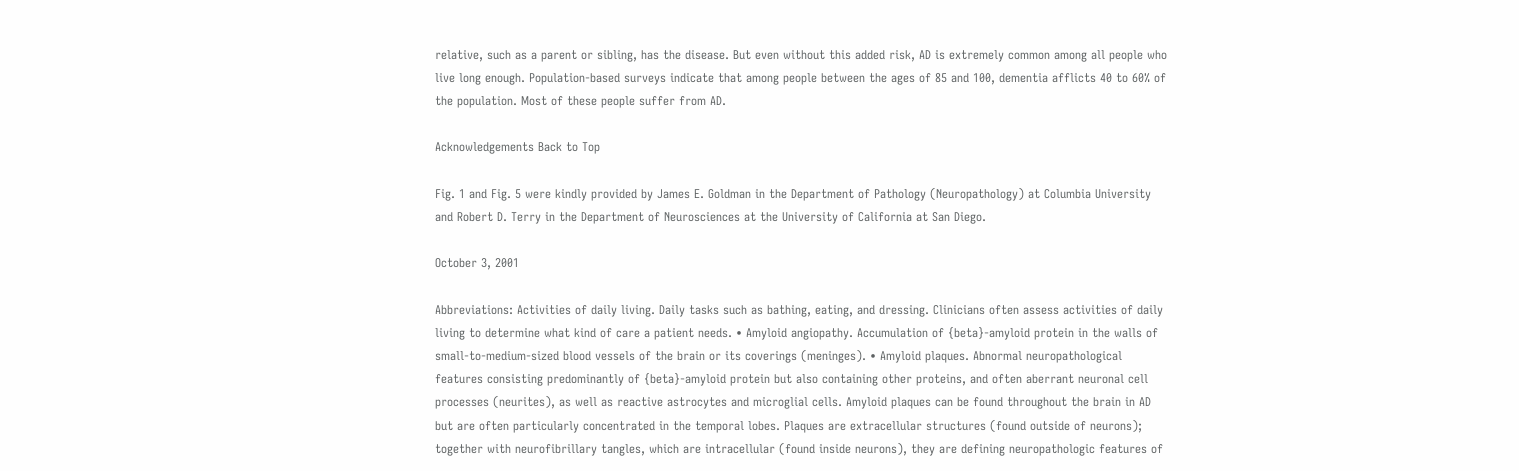relative, such as a parent or sibling, has the disease. But even without this added risk, AD is extremely common among all people who live long enough. Population-based surveys indicate that among people between the ages of 85 and 100, dementia afflicts 40 to 60% of the population. Most of these people suffer from AD.

Acknowledgements Back to Top

Fig. 1 and Fig. 5 were kindly provided by James E. Goldman in the Department of Pathology (Neuropathology) at Columbia University and Robert D. Terry in the Department of Neurosciences at the University of California at San Diego.

October 3, 2001

Abbreviations: Activities of daily living. Daily tasks such as bathing, eating, and dressing. Clinicians often assess activities of daily living to determine what kind of care a patient needs. • Amyloid angiopathy. Accumulation of {beta}-amyloid protein in the walls of small-to-medium-sized blood vessels of the brain or its coverings (meninges). • Amyloid plaques. Abnormal neuropathological features consisting predominantly of {beta}-amyloid protein but also containing other proteins, and often aberrant neuronal cell processes (neurites), as well as reactive astrocytes and microglial cells. Amyloid plaques can be found throughout the brain in AD but are often particularly concentrated in the temporal lobes. Plaques are extracellular structures (found outside of neurons); together with neurofibrillary tangles, which are intracellular (found inside neurons), they are defining neuropathologic features of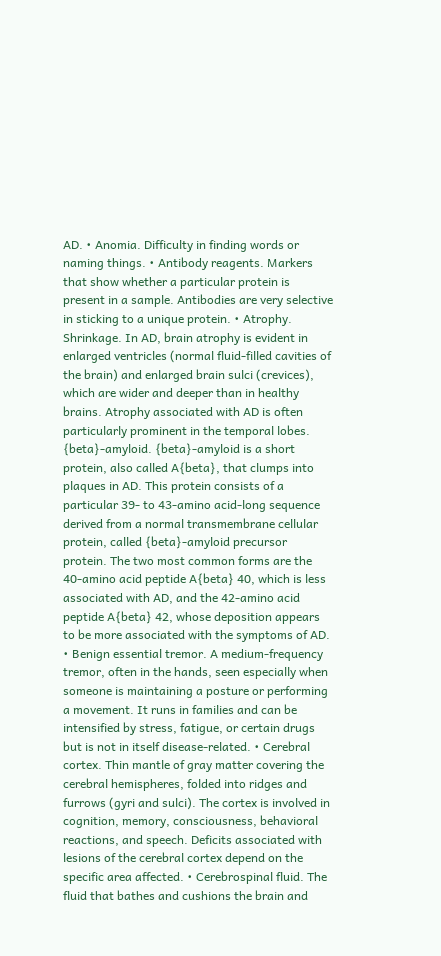AD. • Anomia. Difficulty in finding words or naming things. • Antibody reagents. Markers that show whether a particular protein is present in a sample. Antibodies are very selective in sticking to a unique protein. • Atrophy. Shrinkage. In AD, brain atrophy is evident in enlarged ventricles (normal fluid-filled cavities of the brain) and enlarged brain sulci (crevices), which are wider and deeper than in healthy brains. Atrophy associated with AD is often particularly prominent in the temporal lobes. {beta}-amyloid. {beta}-amyloid is a short protein, also called A{beta}, that clumps into plaques in AD. This protein consists of a particular 39- to 43-amino acid-long sequence derived from a normal transmembrane cellular protein, called {beta}-amyloid precursor protein. The two most common forms are the 40-amino acid peptide A{beta} 40, which is less associated with AD, and the 42-amino acid peptide A{beta} 42, whose deposition appears to be more associated with the symptoms of AD. • Benign essential tremor. A medium-frequency tremor, often in the hands, seen especially when someone is maintaining a posture or performing a movement. It runs in families and can be intensified by stress, fatigue, or certain drugs but is not in itself disease-related. • Cerebral cortex. Thin mantle of gray matter covering the cerebral hemispheres, folded into ridges and furrows (gyri and sulci). The cortex is involved in cognition, memory, consciousness, behavioral reactions, and speech. Deficits associated with lesions of the cerebral cortex depend on the specific area affected. • Cerebrospinal fluid. The fluid that bathes and cushions the brain and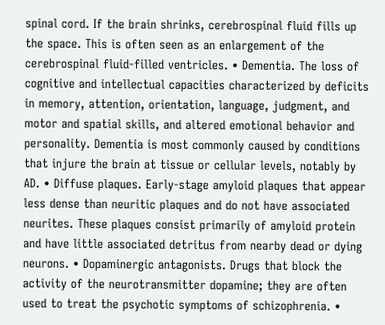spinal cord. If the brain shrinks, cerebrospinal fluid fills up the space. This is often seen as an enlargement of the cerebrospinal fluid-filled ventricles. • Dementia. The loss of cognitive and intellectual capacities characterized by deficits in memory, attention, orientation, language, judgment, and motor and spatial skills, and altered emotional behavior and personality. Dementia is most commonly caused by conditions that injure the brain at tissue or cellular levels, notably by AD. • Diffuse plaques. Early-stage amyloid plaques that appear less dense than neuritic plaques and do not have associated neurites. These plaques consist primarily of amyloid protein and have little associated detritus from nearby dead or dying neurons. • Dopaminergic antagonists. Drugs that block the activity of the neurotransmitter dopamine; they are often used to treat the psychotic symptoms of schizophrenia. •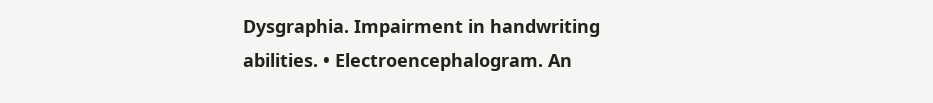Dysgraphia. Impairment in handwriting abilities. • Electroencephalogram. An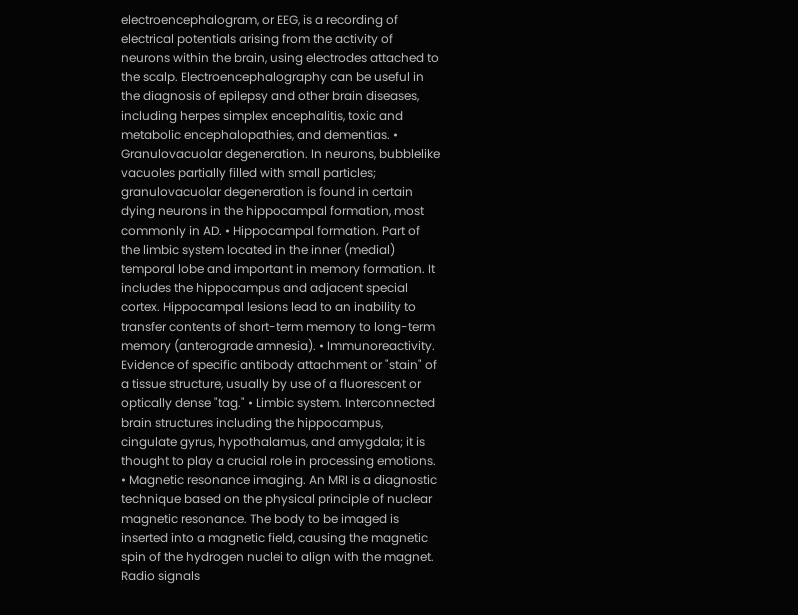electroencephalogram, or EEG, is a recording of electrical potentials arising from the activity of neurons within the brain, using electrodes attached to the scalp. Electroencephalography can be useful in the diagnosis of epilepsy and other brain diseases, including herpes simplex encephalitis, toxic and metabolic encephalopathies, and dementias. • Granulovacuolar degeneration. In neurons, bubblelike vacuoles partially filled with small particles; granulovacuolar degeneration is found in certain dying neurons in the hippocampal formation, most commonly in AD. • Hippocampal formation. Part of the limbic system located in the inner (medial) temporal lobe and important in memory formation. It includes the hippocampus and adjacent special cortex. Hippocampal lesions lead to an inability to transfer contents of short-term memory to long-term memory (anterograde amnesia). • Immunoreactivity. Evidence of specific antibody attachment or "stain" of a tissue structure, usually by use of a fluorescent or optically dense "tag." • Limbic system. Interconnected brain structures including the hippocampus, cingulate gyrus, hypothalamus, and amygdala; it is thought to play a crucial role in processing emotions. • Magnetic resonance imaging. An MRI is a diagnostic technique based on the physical principle of nuclear magnetic resonance. The body to be imaged is inserted into a magnetic field, causing the magnetic spin of the hydrogen nuclei to align with the magnet. Radio signals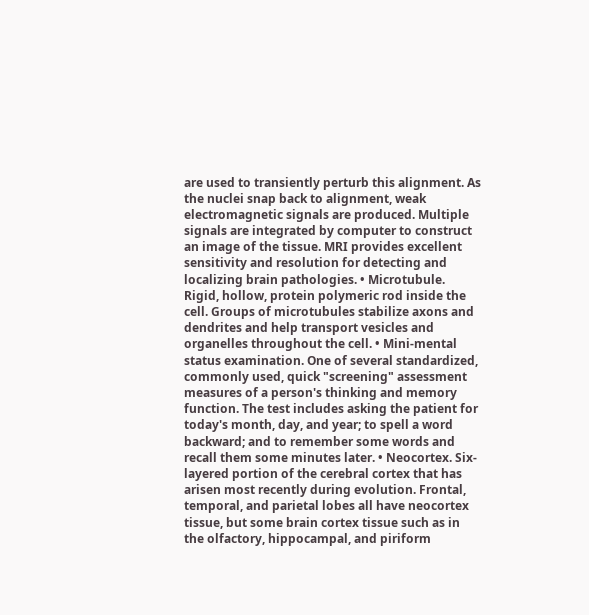are used to transiently perturb this alignment. As the nuclei snap back to alignment, weak electromagnetic signals are produced. Multiple signals are integrated by computer to construct an image of the tissue. MRI provides excellent sensitivity and resolution for detecting and localizing brain pathologies. • Microtubule. Rigid, hollow, protein polymeric rod inside the cell. Groups of microtubules stabilize axons and dendrites and help transport vesicles and organelles throughout the cell. • Mini-mental status examination. One of several standardized, commonly used, quick "screening" assessment measures of a person's thinking and memory function. The test includes asking the patient for today's month, day, and year; to spell a word backward; and to remember some words and recall them some minutes later. • Neocortex. Six-layered portion of the cerebral cortex that has arisen most recently during evolution. Frontal, temporal, and parietal lobes all have neocortex tissue, but some brain cortex tissue such as in the olfactory, hippocampal, and piriform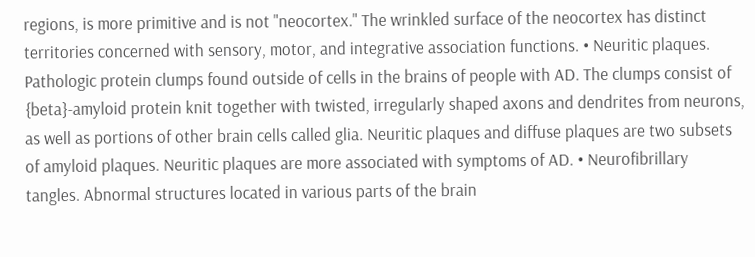regions, is more primitive and is not "neocortex." The wrinkled surface of the neocortex has distinct territories concerned with sensory, motor, and integrative association functions. • Neuritic plaques. Pathologic protein clumps found outside of cells in the brains of people with AD. The clumps consist of {beta}-amyloid protein knit together with twisted, irregularly shaped axons and dendrites from neurons, as well as portions of other brain cells called glia. Neuritic plaques and diffuse plaques are two subsets of amyloid plaques. Neuritic plaques are more associated with symptoms of AD. • Neurofibrillary tangles. Abnormal structures located in various parts of the brain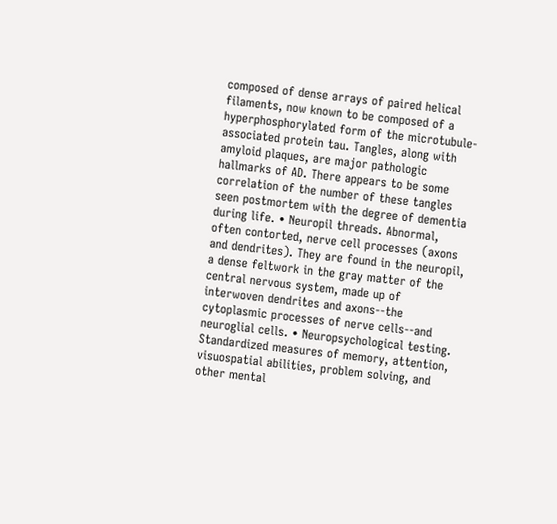composed of dense arrays of paired helical filaments, now known to be composed of a hyperphosphorylated form of the microtubule-associated protein tau. Tangles, along with amyloid plaques, are major pathologic hallmarks of AD. There appears to be some correlation of the number of these tangles seen postmortem with the degree of dementia during life. • Neuropil threads. Abnormal, often contorted, nerve cell processes (axons and dendrites). They are found in the neuropil, a dense feltwork in the gray matter of the central nervous system, made up of interwoven dendrites and axons--the cytoplasmic processes of nerve cells--and neuroglial cells. • Neuropsychological testing. Standardized measures of memory, attention, visuospatial abilities, problem solving, and other mental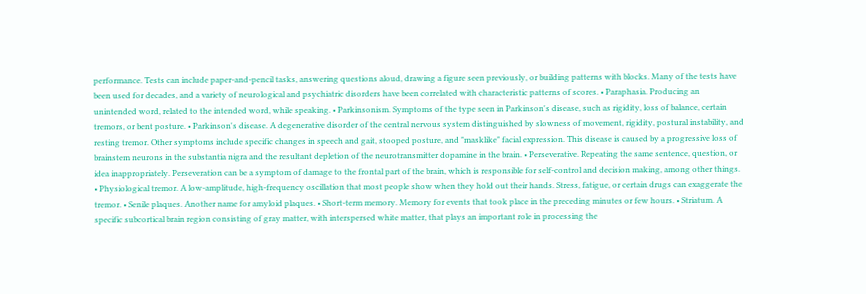performance. Tests can include paper-and-pencil tasks, answering questions aloud, drawing a figure seen previously, or building patterns with blocks. Many of the tests have been used for decades, and a variety of neurological and psychiatric disorders have been correlated with characteristic patterns of scores. • Paraphasia. Producing an unintended word, related to the intended word, while speaking. • Parkinsonism. Symptoms of the type seen in Parkinson's disease, such as rigidity, loss of balance, certain tremors, or bent posture. • Parkinson's disease. A degenerative disorder of the central nervous system distinguished by slowness of movement, rigidity, postural instability, and resting tremor. Other symptoms include specific changes in speech and gait, stooped posture, and "masklike" facial expression. This disease is caused by a progressive loss of brainstem neurons in the substantia nigra and the resultant depletion of the neurotransmitter dopamine in the brain. • Perseverative. Repeating the same sentence, question, or idea inappropriately. Perseveration can be a symptom of damage to the frontal part of the brain, which is responsible for self-control and decision making, among other things. • Physiological tremor. A low-amplitude, high-frequency oscillation that most people show when they hold out their hands. Stress, fatigue, or certain drugs can exaggerate the tremor. • Senile plaques. Another name for amyloid plaques. • Short-term memory. Memory for events that took place in the preceding minutes or few hours. • Striatum. A specific subcortical brain region consisting of gray matter, with interspersed white matter, that plays an important role in processing the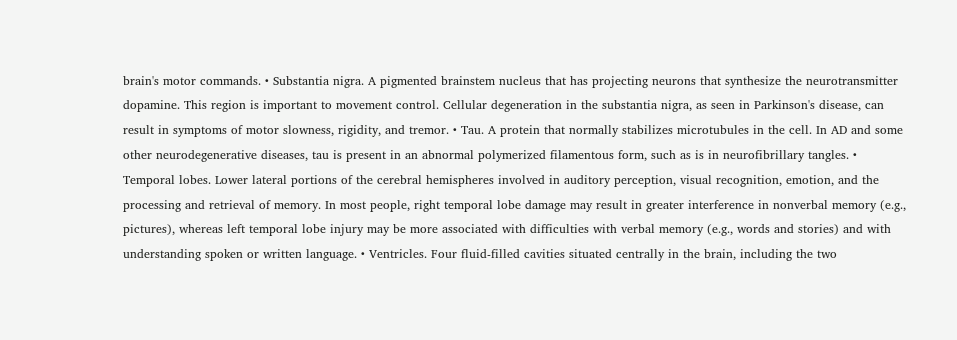brain's motor commands. • Substantia nigra. A pigmented brainstem nucleus that has projecting neurons that synthesize the neurotransmitter dopamine. This region is important to movement control. Cellular degeneration in the substantia nigra, as seen in Parkinson's disease, can result in symptoms of motor slowness, rigidity, and tremor. • Tau. A protein that normally stabilizes microtubules in the cell. In AD and some other neurodegenerative diseases, tau is present in an abnormal polymerized filamentous form, such as is in neurofibrillary tangles. • Temporal lobes. Lower lateral portions of the cerebral hemispheres involved in auditory perception, visual recognition, emotion, and the processing and retrieval of memory. In most people, right temporal lobe damage may result in greater interference in nonverbal memory (e.g., pictures), whereas left temporal lobe injury may be more associated with difficulties with verbal memory (e.g., words and stories) and with understanding spoken or written language. • Ventricles. Four fluid-filled cavities situated centrally in the brain, including the two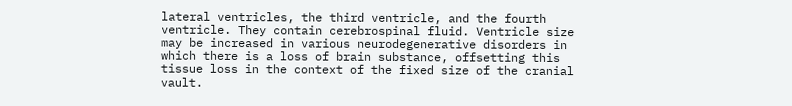lateral ventricles, the third ventricle, and the fourth ventricle. They contain cerebrospinal fluid. Ventricle size may be increased in various neurodegenerative disorders in which there is a loss of brain substance, offsetting this tissue loss in the context of the fixed size of the cranial vault.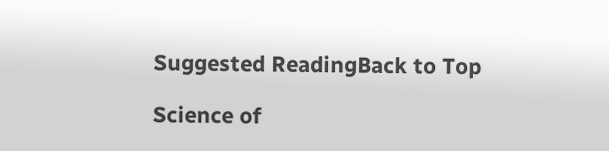Suggested ReadingBack to Top

Science of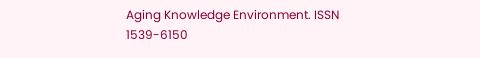Aging Knowledge Environment. ISSN 1539-6150